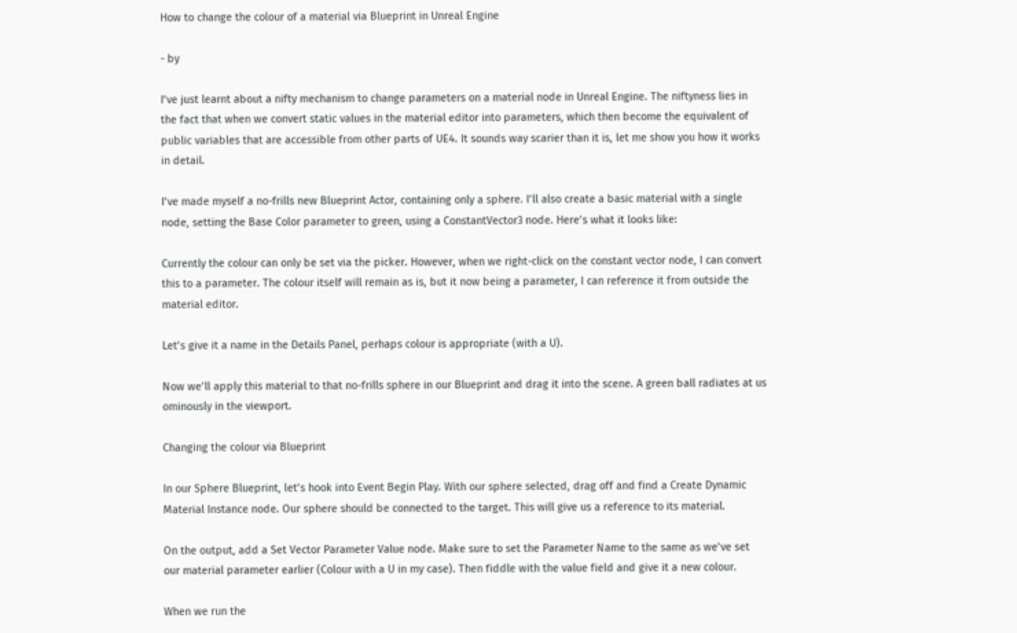How to change the colour of a material via Blueprint in Unreal Engine

- by

I’ve just learnt about a nifty mechanism to change parameters on a material node in Unreal Engine. The niftyness lies in the fact that when we convert static values in the material editor into parameters, which then become the equivalent of public variables that are accessible from other parts of UE4. It sounds way scarier than it is, let me show you how it works in detail.

I’ve made myself a no-frills new Blueprint Actor, containing only a sphere. I’ll also create a basic material with a single node, setting the Base Color parameter to green, using a ConstantVector3 node. Here’s what it looks like:

Currently the colour can only be set via the picker. However, when we right-click on the constant vector node, I can convert this to a parameter. The colour itself will remain as is, but it now being a parameter, I can reference it from outside the material editor.

Let’s give it a name in the Details Panel, perhaps colour is appropriate (with a U).

Now we’ll apply this material to that no-frills sphere in our Blueprint and drag it into the scene. A green ball radiates at us ominously in the viewport.

Changing the colour via Blueprint

In our Sphere Blueprint, let’s hook into Event Begin Play. With our sphere selected, drag off and find a Create Dynamic Material Instance node. Our sphere should be connected to the target. This will give us a reference to its material.

On the output, add a Set Vector Parameter Value node. Make sure to set the Parameter Name to the same as we’ve set our material parameter earlier (Colour with a U in my case). Then fiddle with the value field and give it a new colour.

When we run the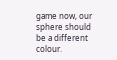game now, our sphere should be a different colour.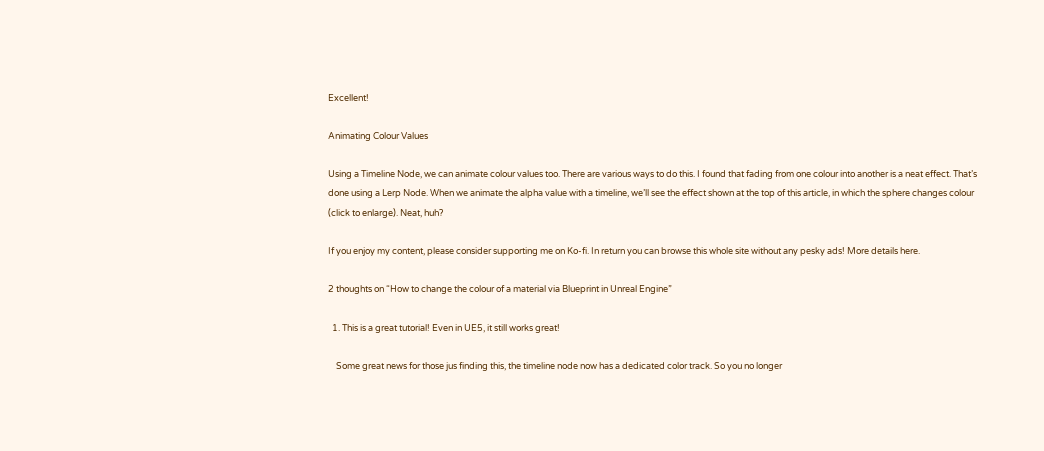Excellent!

Animating Colour Values

Using a Timeline Node, we can animate colour values too. There are various ways to do this. I found that fading from one colour into another is a neat effect. That’s done using a Lerp Node. When we animate the alpha value with a timeline, we’ll see the effect shown at the top of this article, in which the sphere changes colour (click to enlarge). Neat, huh?

If you enjoy my content, please consider supporting me on Ko-fi. In return you can browse this whole site without any pesky ads! More details here.

2 thoughts on “How to change the colour of a material via Blueprint in Unreal Engine”

  1. This is a great tutorial! Even in UE5, it still works great!

    Some great news for those jus finding this, the timeline node now has a dedicated color track. So you no longer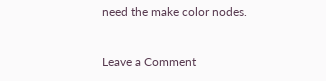need the make color nodes.


Leave a Comment